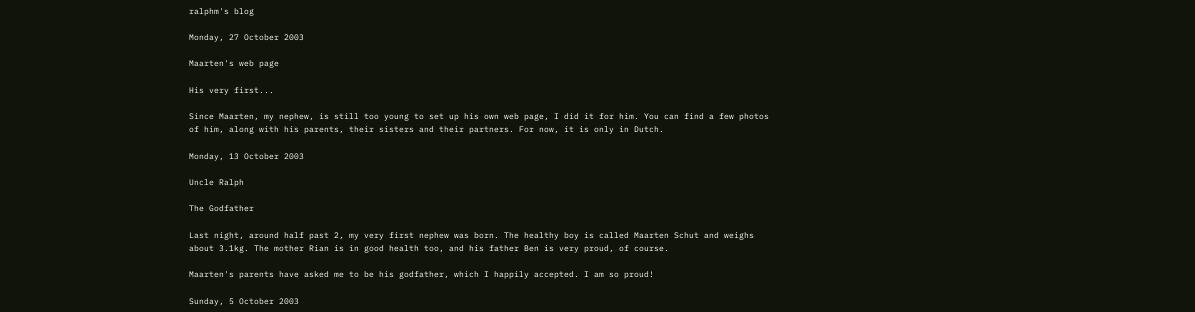ralphm's blog

Monday, 27 October 2003

Maarten's web page

His very first...

Since Maarten, my nephew, is still too young to set up his own web page, I did it for him. You can find a few photos of him, along with his parents, their sisters and their partners. For now, it is only in Dutch.

Monday, 13 October 2003

Uncle Ralph

The Godfather

Last night, around half past 2, my very first nephew was born. The healthy boy is called Maarten Schut and weighs about 3.1kg. The mother Rian is in good health too, and his father Ben is very proud, of course.

Maarten's parents have asked me to be his godfather, which I happily accepted. I am so proud!

Sunday, 5 October 2003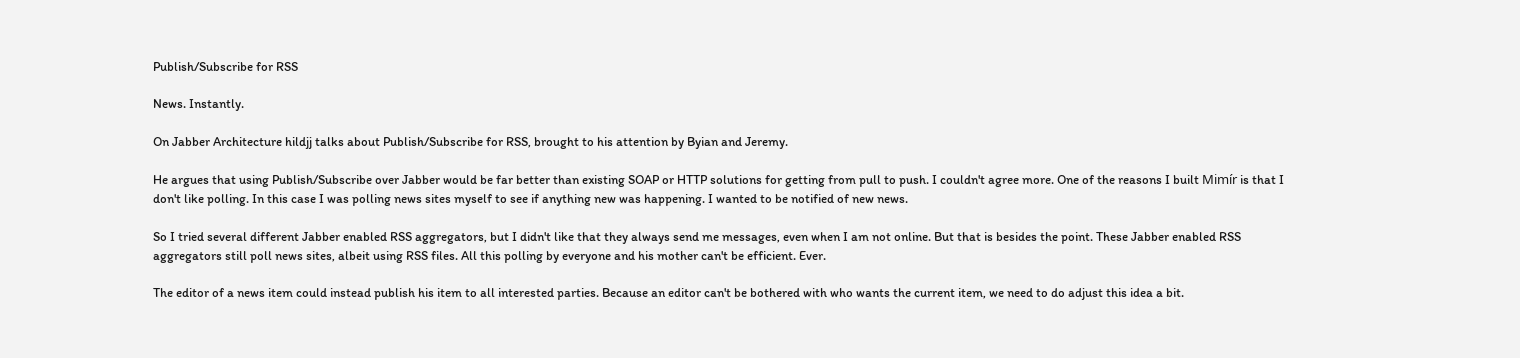Publish/Subscribe for RSS

News. Instantly.

On Jabber Architecture hildjj talks about Publish/Subscribe for RSS, brought to his attention by Byian and Jeremy.

He argues that using Publish/Subscribe over Jabber would be far better than existing SOAP or HTTP solutions for getting from pull to push. I couldn't agree more. One of the reasons I built Mimír is that I don't like polling. In this case I was polling news sites myself to see if anything new was happening. I wanted to be notified of new news.

So I tried several different Jabber enabled RSS aggregators, but I didn't like that they always send me messages, even when I am not online. But that is besides the point. These Jabber enabled RSS aggregators still poll news sites, albeit using RSS files. All this polling by everyone and his mother can't be efficient. Ever.

The editor of a news item could instead publish his item to all interested parties. Because an editor can't be bothered with who wants the current item, we need to do adjust this idea a bit.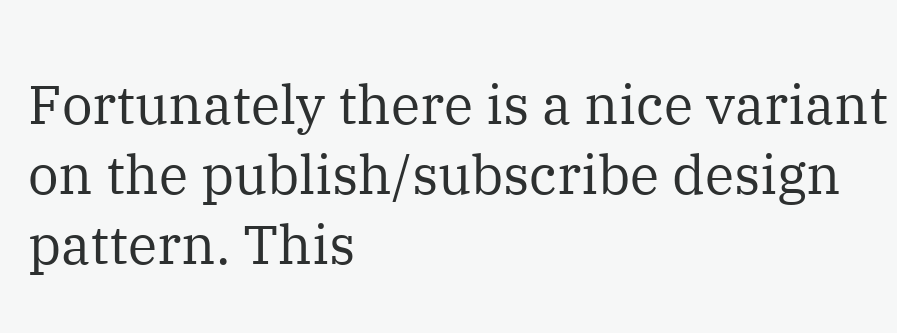Fortunately there is a nice variant on the publish/subscribe design pattern. This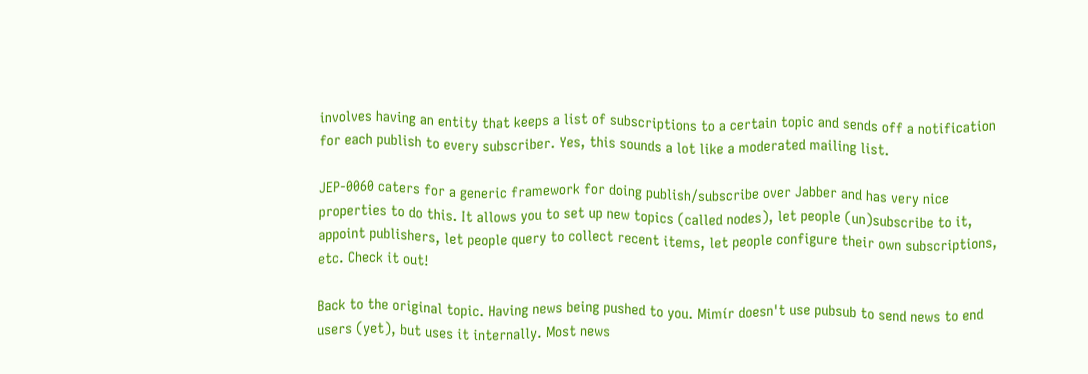involves having an entity that keeps a list of subscriptions to a certain topic and sends off a notification for each publish to every subscriber. Yes, this sounds a lot like a moderated mailing list.

JEP-0060 caters for a generic framework for doing publish/subscribe over Jabber and has very nice properties to do this. It allows you to set up new topics (called nodes), let people (un)subscribe to it, appoint publishers, let people query to collect recent items, let people configure their own subscriptions, etc. Check it out!

Back to the original topic. Having news being pushed to you. Mimír doesn't use pubsub to send news to end users (yet), but uses it internally. Most news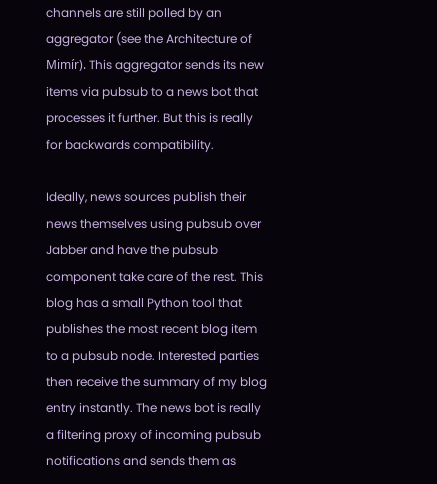channels are still polled by an aggregator (see the Architecture of Mimír). This aggregator sends its new items via pubsub to a news bot that processes it further. But this is really for backwards compatibility.

Ideally, news sources publish their news themselves using pubsub over Jabber and have the pubsub component take care of the rest. This blog has a small Python tool that publishes the most recent blog item to a pubsub node. Interested parties then receive the summary of my blog entry instantly. The news bot is really a filtering proxy of incoming pubsub notifications and sends them as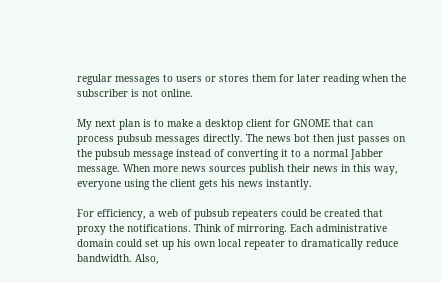regular messages to users or stores them for later reading when the subscriber is not online.

My next plan is to make a desktop client for GNOME that can process pubsub messages directly. The news bot then just passes on the pubsub message instead of converting it to a normal Jabber message. When more news sources publish their news in this way, everyone using the client gets his news instantly.

For efficiency, a web of pubsub repeaters could be created that proxy the notifications. Think of mirroring. Each administrative domain could set up his own local repeater to dramatically reduce bandwidth. Also,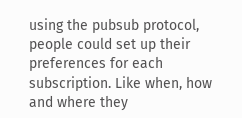using the pubsub protocol, people could set up their preferences for each subscription. Like when, how and where they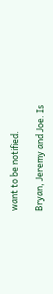want to be notified.

Bryan, Jeremy and Joe. Is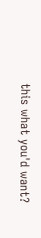this what you'd want?